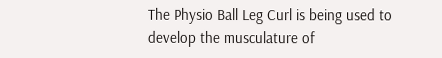The Physio Ball Leg Curl is being used to develop the musculature of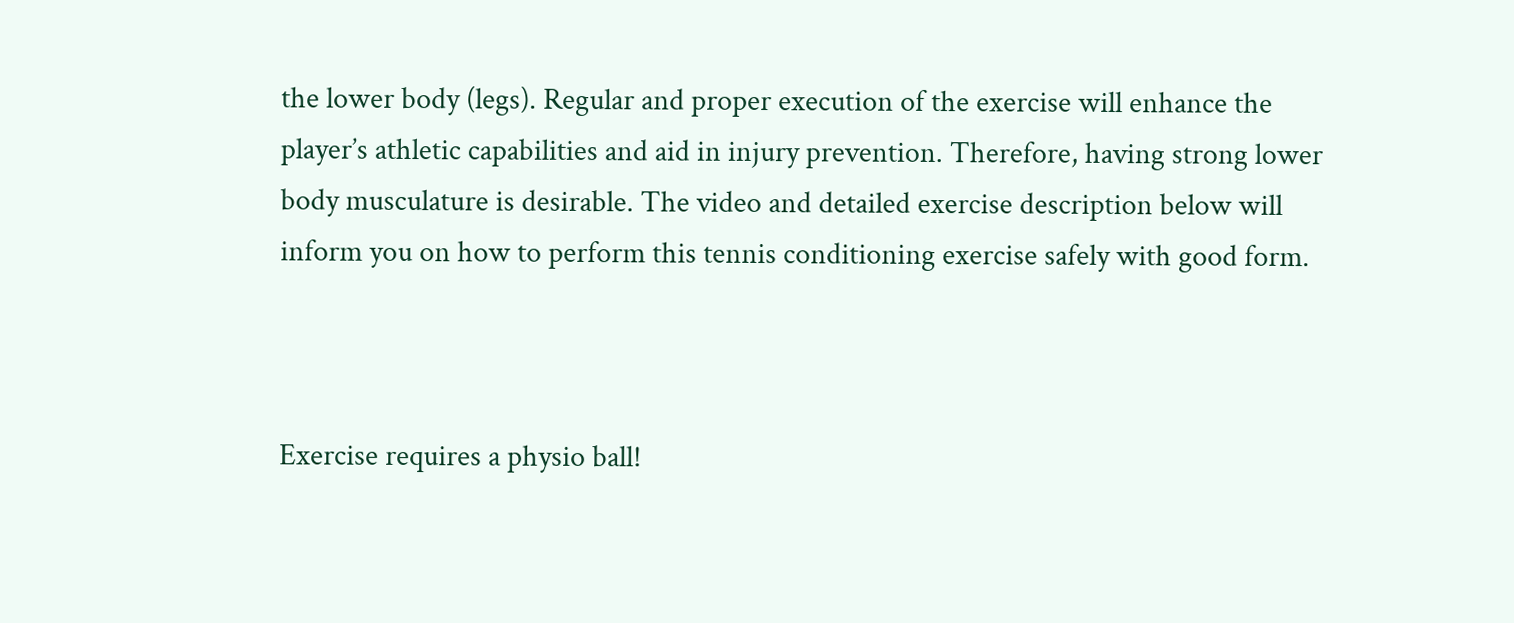the lower body (legs). Regular and proper execution of the exercise will enhance the player’s athletic capabilities and aid in injury prevention. Therefore, having strong lower body musculature is desirable. The video and detailed exercise description below will inform you on how to perform this tennis conditioning exercise safely with good form.



Exercise requires a physio ball!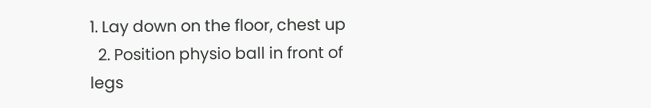1. Lay down on the floor, chest up
  2. Position physio ball in front of legs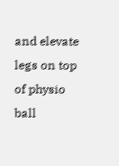and elevate legs on top of physio ball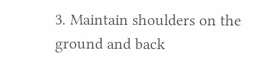3. Maintain shoulders on the ground and back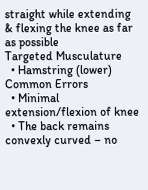straight while extending & flexing the knee as far as possible
Targeted Musculature
  • Hamstring (lower)
Common Errors
  • Minimal extension/flexion of knee
  • The back remains convexly curved – no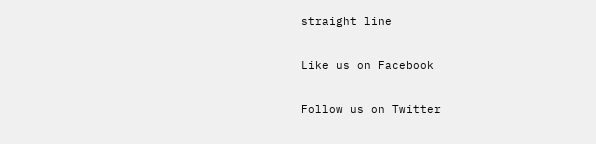straight line

Like us on Facebook

Follow us on Twitter